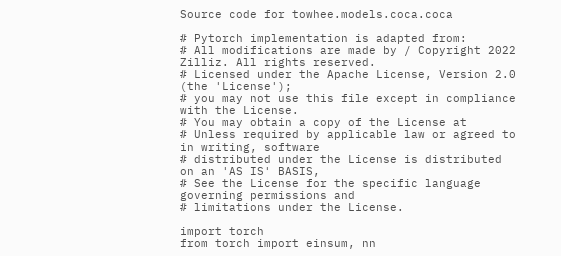Source code for towhee.models.coca.coca

# Pytorch implementation is adapted from:
# All modifications are made by / Copyright 2022 Zilliz. All rights reserved.
# Licensed under the Apache License, Version 2.0 (the 'License');
# you may not use this file except in compliance with the License.
# You may obtain a copy of the License at
# Unless required by applicable law or agreed to in writing, software
# distributed under the License is distributed on an 'AS IS' BASIS,
# See the License for the specific language governing permissions and
# limitations under the License.

import torch
from torch import einsum, nn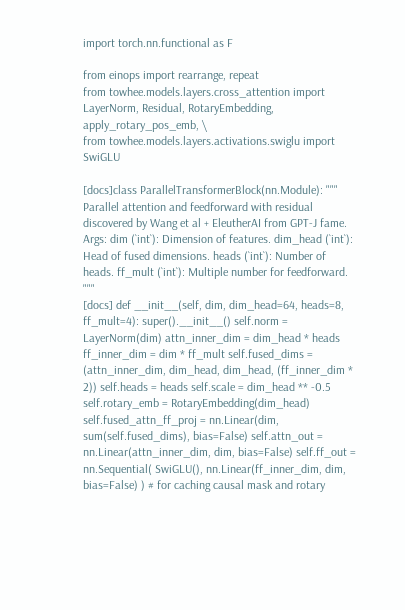import torch.nn.functional as F

from einops import rearrange, repeat
from towhee.models.layers.cross_attention import LayerNorm, Residual, RotaryEmbedding, apply_rotary_pos_emb, \
from towhee.models.layers.activations.swiglu import SwiGLU

[docs]class ParallelTransformerBlock(nn.Module): """ Parallel attention and feedforward with residual discovered by Wang et al + EleutherAI from GPT-J fame. Args: dim (`int`): Dimension of features. dim_head (`int`): Head of fused dimensions. heads (`int`): Number of heads. ff_mult (`int`): Multiple number for feedforward. """
[docs] def __init__(self, dim, dim_head=64, heads=8, ff_mult=4): super().__init__() self.norm = LayerNorm(dim) attn_inner_dim = dim_head * heads ff_inner_dim = dim * ff_mult self.fused_dims = (attn_inner_dim, dim_head, dim_head, (ff_inner_dim * 2)) self.heads = heads self.scale = dim_head ** -0.5 self.rotary_emb = RotaryEmbedding(dim_head) self.fused_attn_ff_proj = nn.Linear(dim, sum(self.fused_dims), bias=False) self.attn_out = nn.Linear(attn_inner_dim, dim, bias=False) self.ff_out = nn.Sequential( SwiGLU(), nn.Linear(ff_inner_dim, dim, bias=False) ) # for caching causal mask and rotary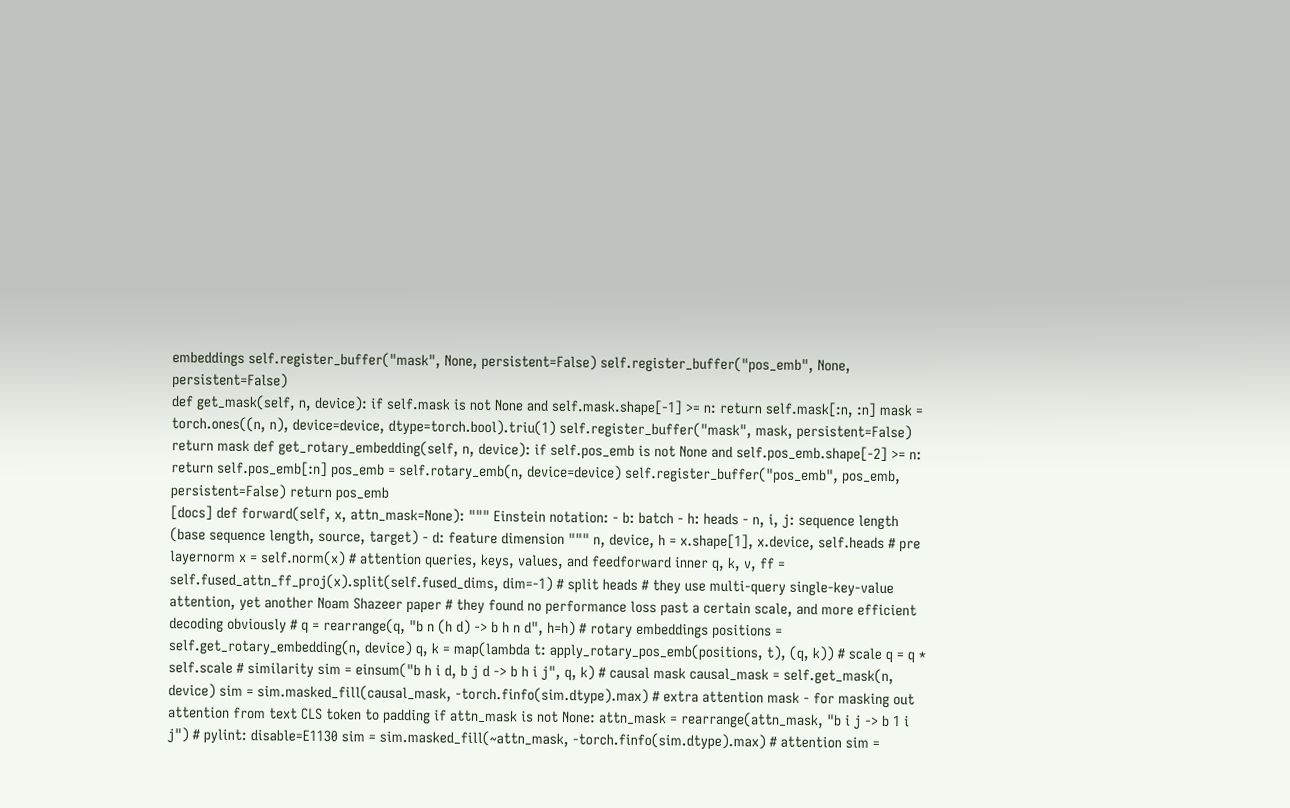embeddings self.register_buffer("mask", None, persistent=False) self.register_buffer("pos_emb", None, persistent=False)
def get_mask(self, n, device): if self.mask is not None and self.mask.shape[-1] >= n: return self.mask[:n, :n] mask = torch.ones((n, n), device=device, dtype=torch.bool).triu(1) self.register_buffer("mask", mask, persistent=False) return mask def get_rotary_embedding(self, n, device): if self.pos_emb is not None and self.pos_emb.shape[-2] >= n: return self.pos_emb[:n] pos_emb = self.rotary_emb(n, device=device) self.register_buffer("pos_emb", pos_emb, persistent=False) return pos_emb
[docs] def forward(self, x, attn_mask=None): """ Einstein notation: - b: batch - h: heads - n, i, j: sequence length (base sequence length, source, target) - d: feature dimension """ n, device, h = x.shape[1], x.device, self.heads # pre layernorm x = self.norm(x) # attention queries, keys, values, and feedforward inner q, k, v, ff = self.fused_attn_ff_proj(x).split(self.fused_dims, dim=-1) # split heads # they use multi-query single-key-value attention, yet another Noam Shazeer paper # they found no performance loss past a certain scale, and more efficient decoding obviously # q = rearrange(q, "b n (h d) -> b h n d", h=h) # rotary embeddings positions = self.get_rotary_embedding(n, device) q, k = map(lambda t: apply_rotary_pos_emb(positions, t), (q, k)) # scale q = q * self.scale # similarity sim = einsum("b h i d, b j d -> b h i j", q, k) # causal mask causal_mask = self.get_mask(n, device) sim = sim.masked_fill(causal_mask, -torch.finfo(sim.dtype).max) # extra attention mask - for masking out attention from text CLS token to padding if attn_mask is not None: attn_mask = rearrange(attn_mask, "b i j -> b 1 i j") # pylint: disable=E1130 sim = sim.masked_fill(~attn_mask, -torch.finfo(sim.dtype).max) # attention sim =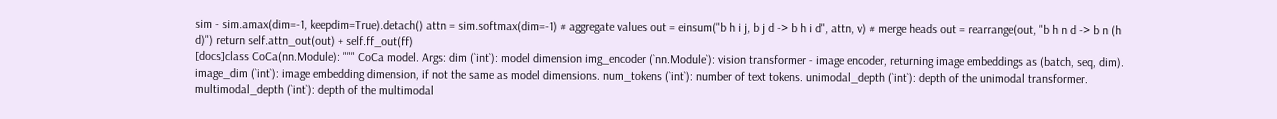sim - sim.amax(dim=-1, keepdim=True).detach() attn = sim.softmax(dim=-1) # aggregate values out = einsum("b h i j, b j d -> b h i d", attn, v) # merge heads out = rearrange(out, "b h n d -> b n (h d)") return self.attn_out(out) + self.ff_out(ff)
[docs]class CoCa(nn.Module): """ CoCa model. Args: dim (`int`): model dimension img_encoder (`nn.Module`): vision transformer - image encoder, returning image embeddings as (batch, seq, dim). image_dim (`int`): image embedding dimension, if not the same as model dimensions. num_tokens (`int`): number of text tokens. unimodal_depth (`int`): depth of the unimodal transformer. multimodal_depth (`int`): depth of the multimodal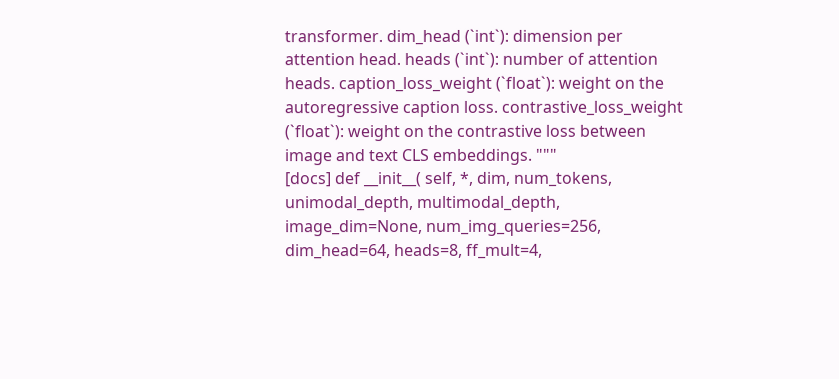transformer. dim_head (`int`): dimension per attention head. heads (`int`): number of attention heads. caption_loss_weight (`float`): weight on the autoregressive caption loss. contrastive_loss_weight (`float`): weight on the contrastive loss between image and text CLS embeddings. """
[docs] def __init__( self, *, dim, num_tokens, unimodal_depth, multimodal_depth, image_dim=None, num_img_queries=256, dim_head=64, heads=8, ff_mult=4,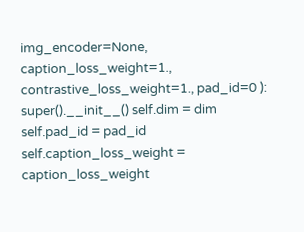img_encoder=None, caption_loss_weight=1., contrastive_loss_weight=1., pad_id=0 ): super().__init__() self.dim = dim self.pad_id = pad_id self.caption_loss_weight = caption_loss_weight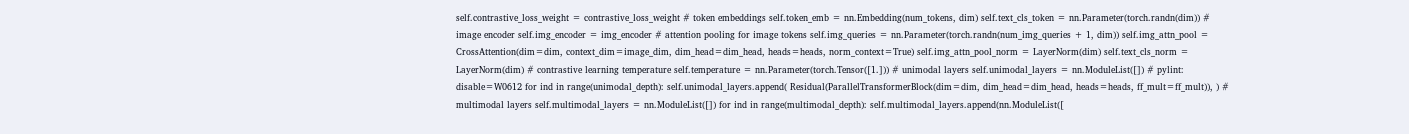self.contrastive_loss_weight = contrastive_loss_weight # token embeddings self.token_emb = nn.Embedding(num_tokens, dim) self.text_cls_token = nn.Parameter(torch.randn(dim)) # image encoder self.img_encoder = img_encoder # attention pooling for image tokens self.img_queries = nn.Parameter(torch.randn(num_img_queries + 1, dim)) self.img_attn_pool = CrossAttention(dim=dim, context_dim=image_dim, dim_head=dim_head, heads=heads, norm_context=True) self.img_attn_pool_norm = LayerNorm(dim) self.text_cls_norm = LayerNorm(dim) # contrastive learning temperature self.temperature = nn.Parameter(torch.Tensor([1.])) # unimodal layers self.unimodal_layers = nn.ModuleList([]) # pylint: disable=W0612 for ind in range(unimodal_depth): self.unimodal_layers.append( Residual(ParallelTransformerBlock(dim=dim, dim_head=dim_head, heads=heads, ff_mult=ff_mult)), ) # multimodal layers self.multimodal_layers = nn.ModuleList([]) for ind in range(multimodal_depth): self.multimodal_layers.append(nn.ModuleList([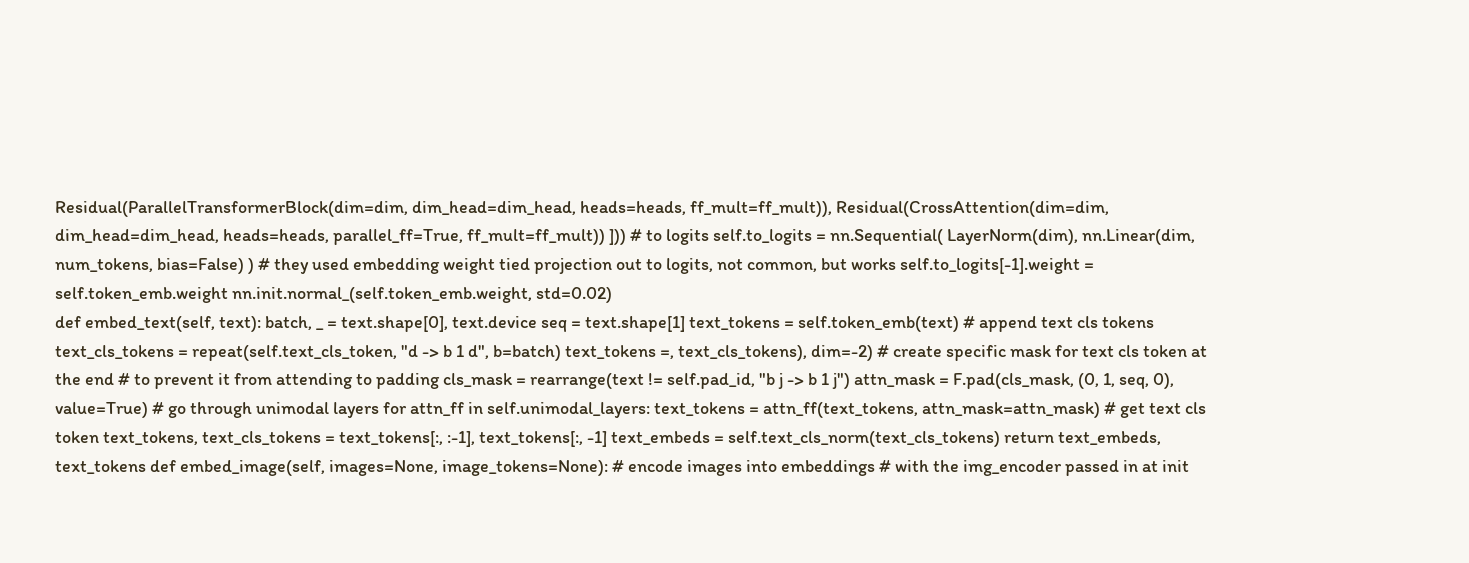Residual(ParallelTransformerBlock(dim=dim, dim_head=dim_head, heads=heads, ff_mult=ff_mult)), Residual(CrossAttention(dim=dim, dim_head=dim_head, heads=heads, parallel_ff=True, ff_mult=ff_mult)) ])) # to logits self.to_logits = nn.Sequential( LayerNorm(dim), nn.Linear(dim, num_tokens, bias=False) ) # they used embedding weight tied projection out to logits, not common, but works self.to_logits[-1].weight = self.token_emb.weight nn.init.normal_(self.token_emb.weight, std=0.02)
def embed_text(self, text): batch, _ = text.shape[0], text.device seq = text.shape[1] text_tokens = self.token_emb(text) # append text cls tokens text_cls_tokens = repeat(self.text_cls_token, "d -> b 1 d", b=batch) text_tokens =, text_cls_tokens), dim=-2) # create specific mask for text cls token at the end # to prevent it from attending to padding cls_mask = rearrange(text != self.pad_id, "b j -> b 1 j") attn_mask = F.pad(cls_mask, (0, 1, seq, 0), value=True) # go through unimodal layers for attn_ff in self.unimodal_layers: text_tokens = attn_ff(text_tokens, attn_mask=attn_mask) # get text cls token text_tokens, text_cls_tokens = text_tokens[:, :-1], text_tokens[:, -1] text_embeds = self.text_cls_norm(text_cls_tokens) return text_embeds, text_tokens def embed_image(self, images=None, image_tokens=None): # encode images into embeddings # with the img_encoder passed in at init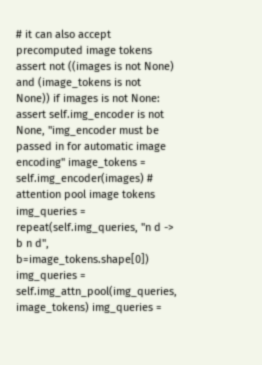# it can also accept precomputed image tokens assert not ((images is not None) and (image_tokens is not None)) if images is not None: assert self.img_encoder is not None, "img_encoder must be passed in for automatic image encoding" image_tokens = self.img_encoder(images) # attention pool image tokens img_queries = repeat(self.img_queries, "n d -> b n d", b=image_tokens.shape[0]) img_queries = self.img_attn_pool(img_queries, image_tokens) img_queries =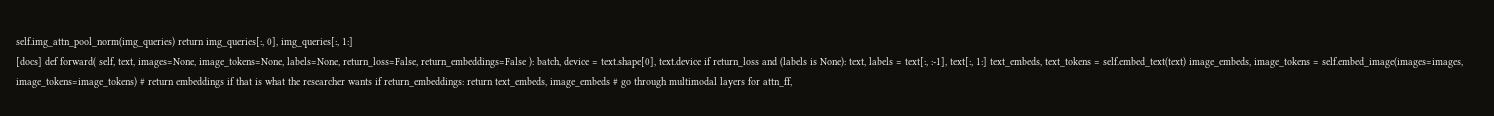self.img_attn_pool_norm(img_queries) return img_queries[:, 0], img_queries[:, 1:]
[docs] def forward( self, text, images=None, image_tokens=None, labels=None, return_loss=False, return_embeddings=False ): batch, device = text.shape[0], text.device if return_loss and (labels is None): text, labels = text[:, :-1], text[:, 1:] text_embeds, text_tokens = self.embed_text(text) image_embeds, image_tokens = self.embed_image(images=images, image_tokens=image_tokens) # return embeddings if that is what the researcher wants if return_embeddings: return text_embeds, image_embeds # go through multimodal layers for attn_ff,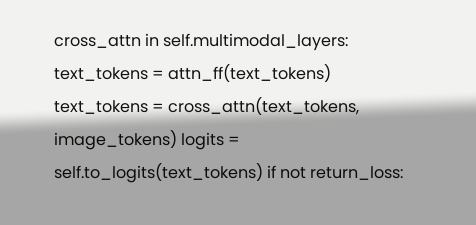cross_attn in self.multimodal_layers: text_tokens = attn_ff(text_tokens) text_tokens = cross_attn(text_tokens, image_tokens) logits = self.to_logits(text_tokens) if not return_loss: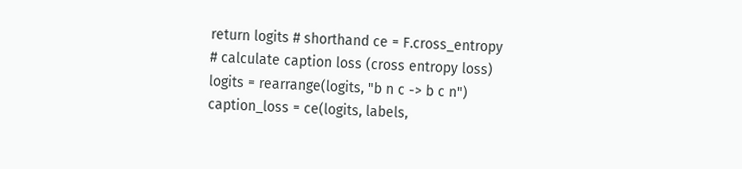return logits # shorthand ce = F.cross_entropy # calculate caption loss (cross entropy loss) logits = rearrange(logits, "b n c -> b c n") caption_loss = ce(logits, labels,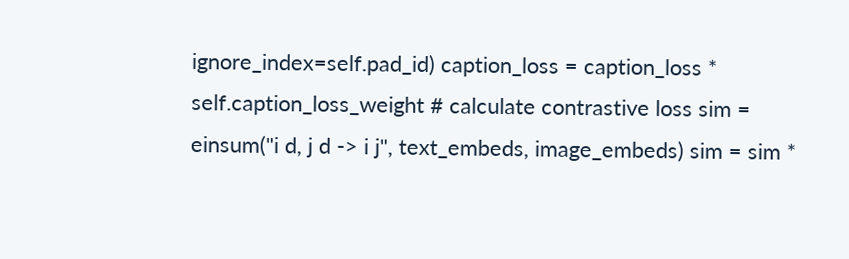ignore_index=self.pad_id) caption_loss = caption_loss * self.caption_loss_weight # calculate contrastive loss sim = einsum("i d, j d -> i j", text_embeds, image_embeds) sim = sim *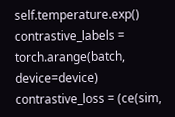self.temperature.exp() contrastive_labels = torch.arange(batch, device=device) contrastive_loss = (ce(sim,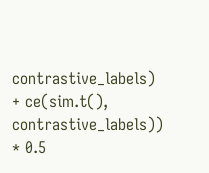contrastive_labels) + ce(sim.t(), contrastive_labels)) * 0.5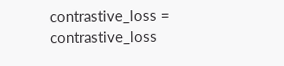contrastive_loss = contrastive_loss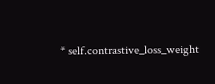* self.contrastive_loss_weight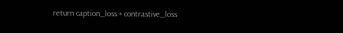return caption_loss + contrastive_loss